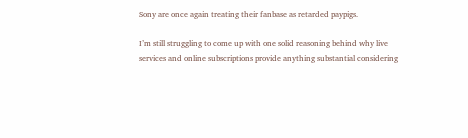Sony are once again treating their fanbase as retarded paypigs.

I’m still struggling to come up with one solid reasoning behind why live services and online subscriptions provide anything substantial considering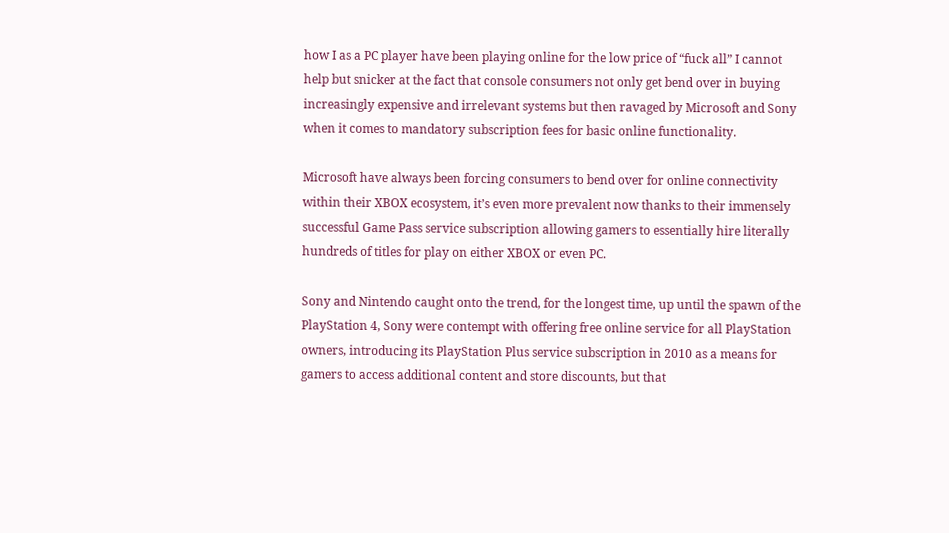how I as a PC player have been playing online for the low price of “fuck all” I cannot help but snicker at the fact that console consumers not only get bend over in buying increasingly expensive and irrelevant systems but then ravaged by Microsoft and Sony when it comes to mandatory subscription fees for basic online functionality.

Microsoft have always been forcing consumers to bend over for online connectivity within their XBOX ecosystem, it’s even more prevalent now thanks to their immensely successful Game Pass service subscription allowing gamers to essentially hire literally hundreds of titles for play on either XBOX or even PC.

Sony and Nintendo caught onto the trend, for the longest time, up until the spawn of the PlayStation 4, Sony were contempt with offering free online service for all PlayStation owners, introducing its PlayStation Plus service subscription in 2010 as a means for gamers to access additional content and store discounts, but that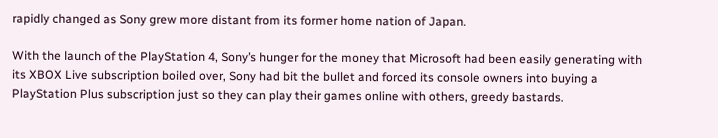rapidly changed as Sony grew more distant from its former home nation of Japan.

With the launch of the PlayStation 4, Sony’s hunger for the money that Microsoft had been easily generating with its XBOX Live subscription boiled over, Sony had bit the bullet and forced its console owners into buying a PlayStation Plus subscription just so they can play their games online with others, greedy bastards.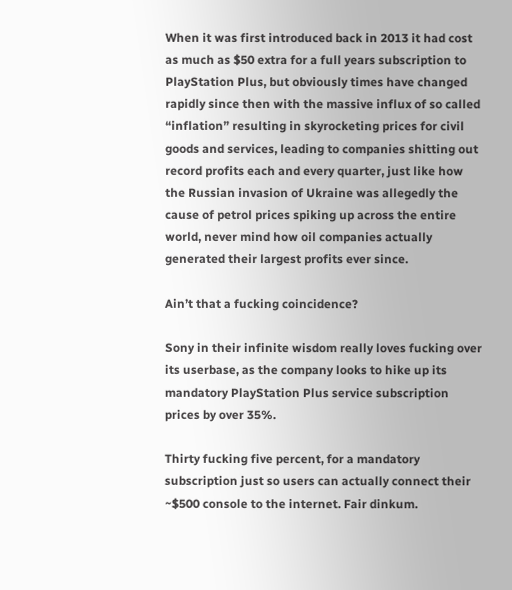When it was first introduced back in 2013 it had cost as much as $50 extra for a full years subscription to PlayStation Plus, but obviously times have changed rapidly since then with the massive influx of so called “inflation” resulting in skyrocketing prices for civil goods and services, leading to companies shitting out record profits each and every quarter, just like how the Russian invasion of Ukraine was allegedly the cause of petrol prices spiking up across the entire world, never mind how oil companies actually generated their largest profits ever since.

Ain’t that a fucking coincidence?

Sony in their infinite wisdom really loves fucking over its userbase, as the company looks to hike up its mandatory PlayStation Plus service subscription prices by over 35%.

Thirty fucking five percent, for a mandatory subscription just so users can actually connect their ~$500 console to the internet. Fair dinkum.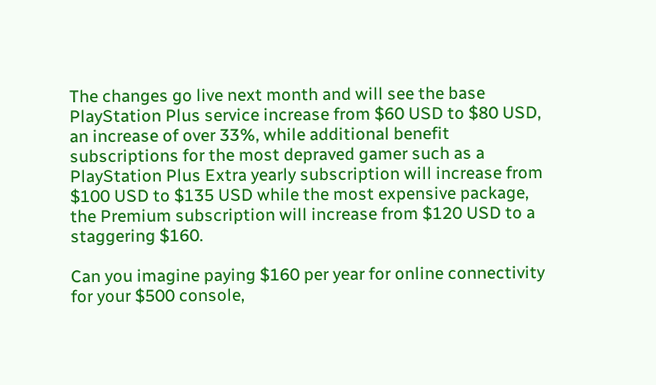The changes go live next month and will see the base PlayStation Plus service increase from $60 USD to $80 USD, an increase of over 33%, while additional benefit subscriptions for the most depraved gamer such as a PlayStation Plus Extra yearly subscription will increase from $100 USD to $135 USD while the most expensive package, the Premium subscription will increase from $120 USD to a staggering $160.

Can you imagine paying $160 per year for online connectivity for your $500 console,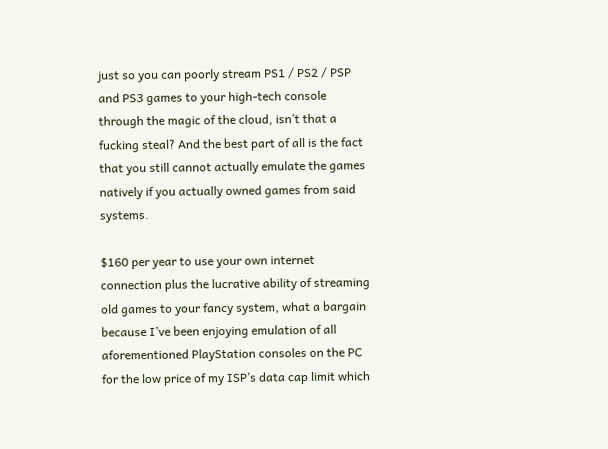just so you can poorly stream PS1 / PS2 / PSP and PS3 games to your high-tech console through the magic of the cloud, isn’t that a fucking steal? And the best part of all is the fact that you still cannot actually emulate the games natively if you actually owned games from said systems.

$160 per year to use your own internet connection plus the lucrative ability of streaming old games to your fancy system, what a bargain because I’ve been enjoying emulation of all aforementioned PlayStation consoles on the PC for the low price of my ISP’s data cap limit which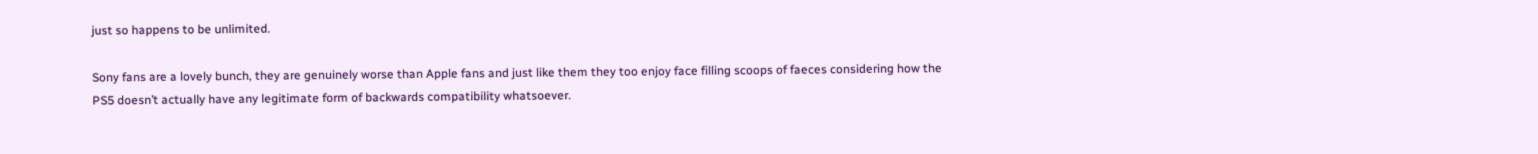just so happens to be unlimited.

Sony fans are a lovely bunch, they are genuinely worse than Apple fans and just like them they too enjoy face filling scoops of faeces considering how the PS5 doesn’t actually have any legitimate form of backwards compatibility whatsoever.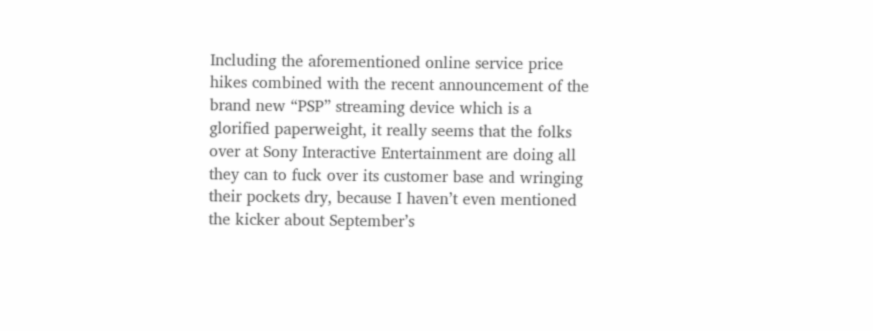Including the aforementioned online service price hikes combined with the recent announcement of the brand new “PSP” streaming device which is a glorified paperweight, it really seems that the folks over at Sony Interactive Entertainment are doing all they can to fuck over its customer base and wringing their pockets dry, because I haven’t even mentioned the kicker about September’s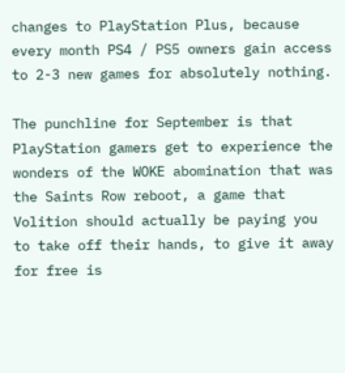changes to PlayStation Plus, because every month PS4 / PS5 owners gain access to 2-3 new games for absolutely nothing.

The punchline for September is that PlayStation gamers get to experience the wonders of the WOKE abomination that was the Saints Row reboot, a game that Volition should actually be paying you to take off their hands, to give it away for free is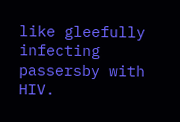like gleefully infecting passersby with HIV.